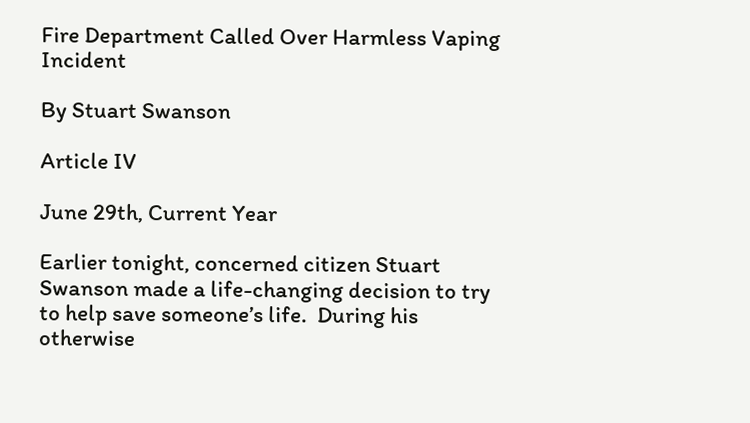Fire Department Called Over Harmless Vaping Incident

By Stuart Swanson

Article IV

June 29th, Current Year

Earlier tonight, concerned citizen Stuart Swanson made a life-changing decision to try to help save someone’s life.  During his otherwise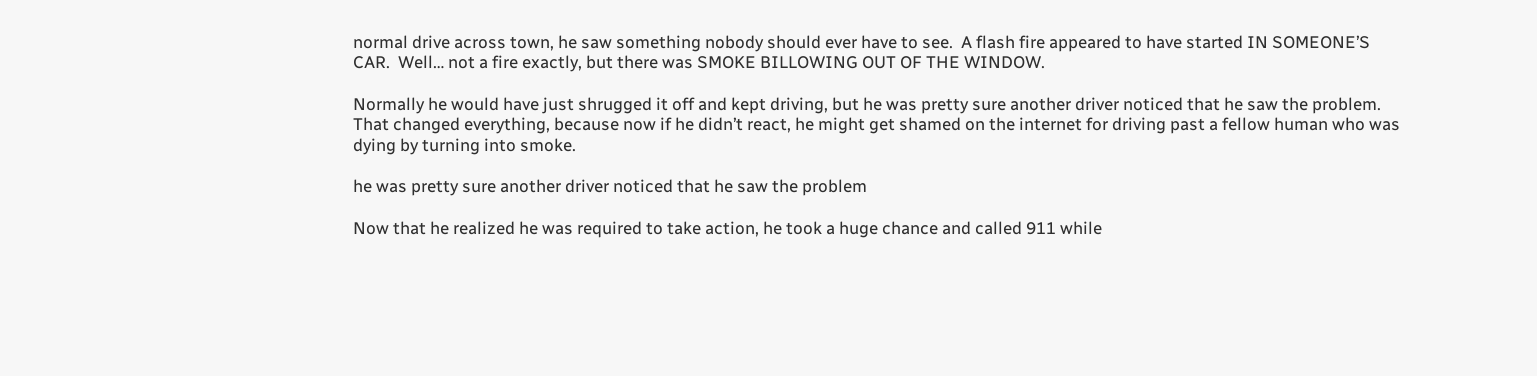normal drive across town, he saw something nobody should ever have to see.  A flash fire appeared to have started IN SOMEONE’S CAR.  Well… not a fire exactly, but there was SMOKE BILLOWING OUT OF THE WINDOW.

Normally he would have just shrugged it off and kept driving, but he was pretty sure another driver noticed that he saw the problem.  That changed everything, because now if he didn’t react, he might get shamed on the internet for driving past a fellow human who was dying by turning into smoke.

he was pretty sure another driver noticed that he saw the problem

Now that he realized he was required to take action, he took a huge chance and called 911 while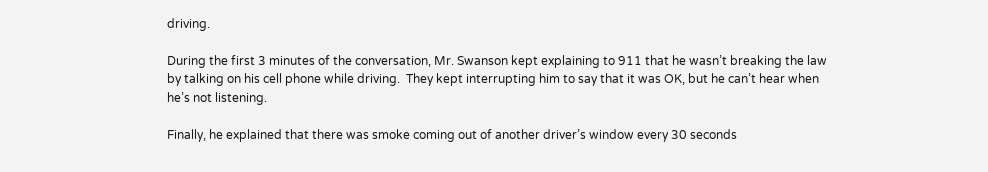driving.

During the first 3 minutes of the conversation, Mr. Swanson kept explaining to 911 that he wasn’t breaking the law by talking on his cell phone while driving.  They kept interrupting him to say that it was OK, but he can’t hear when he’s not listening.

Finally, he explained that there was smoke coming out of another driver’s window every 30 seconds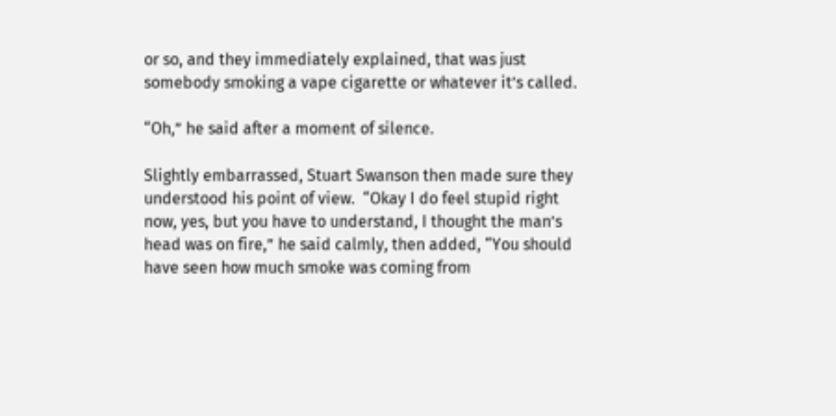or so, and they immediately explained, that was just somebody smoking a vape cigarette or whatever it’s called.

“Oh,” he said after a moment of silence.

Slightly embarrassed, Stuart Swanson then made sure they understood his point of view.  “Okay I do feel stupid right now, yes, but you have to understand, I thought the man’s head was on fire,” he said calmly, then added, “You should have seen how much smoke was coming from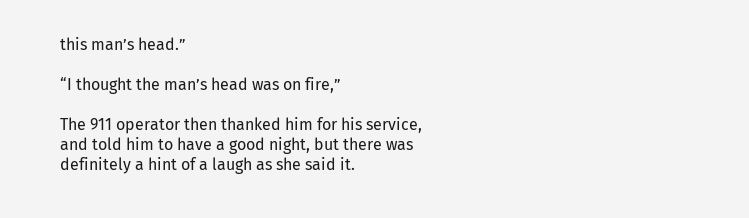this man’s head.”

“I thought the man’s head was on fire,”

The 911 operator then thanked him for his service, and told him to have a good night, but there was definitely a hint of a laugh as she said it.